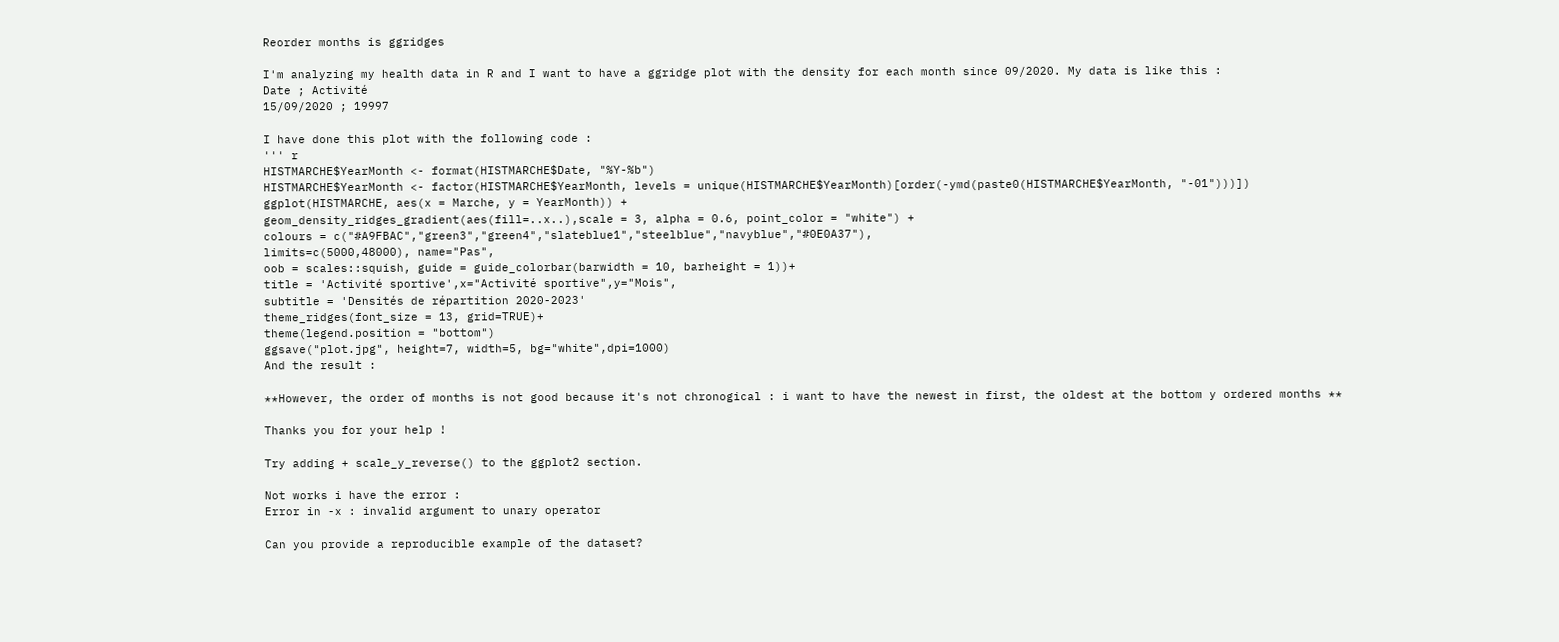Reorder months is ggridges

I'm analyzing my health data in R and I want to have a ggridge plot with the density for each month since 09/2020. My data is like this :
Date ; Activité
15/09/2020 ; 19997

I have done this plot with the following code :
''' r
HISTMARCHE$YearMonth <- format(HISTMARCHE$Date, "%Y-%b")
HISTMARCHE$YearMonth <- factor(HISTMARCHE$YearMonth, levels = unique(HISTMARCHE$YearMonth)[order(-ymd(paste0(HISTMARCHE$YearMonth, "-01")))])
ggplot(HISTMARCHE, aes(x = Marche, y = YearMonth)) +
geom_density_ridges_gradient(aes(fill=..x..),scale = 3, alpha = 0.6, point_color = "white") +
colours = c("#A9FBAC","green3","green4","slateblue1","steelblue","navyblue","#0E0A37"),
limits=c(5000,48000), name="Pas",
oob = scales::squish, guide = guide_colorbar(barwidth = 10, barheight = 1))+
title = 'Activité sportive',x="Activité sportive",y="Mois",
subtitle = 'Densités de répartition 2020-2023'
theme_ridges(font_size = 13, grid=TRUE)+
theme(legend.position = "bottom")
ggsave("plot.jpg", height=7, width=5, bg="white",dpi=1000)
And the result :

**However, the order of months is not good because it's not chronogical : i want to have the newest in first, the oldest at the bottom y ordered months **

Thanks you for your help !

Try adding + scale_y_reverse() to the ggplot2 section.

Not works i have the error :
Error in -x : invalid argument to unary operator

Can you provide a reproducible example of the dataset?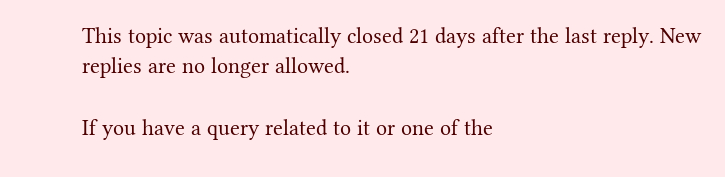This topic was automatically closed 21 days after the last reply. New replies are no longer allowed.

If you have a query related to it or one of the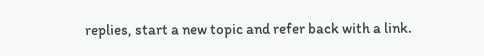replies, start a new topic and refer back with a link.